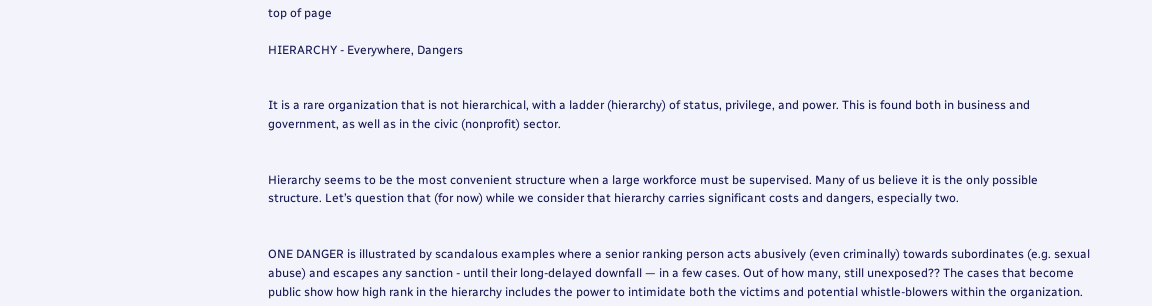top of page

HIERARCHY - Everywhere, Dangers


It is a rare organization that is not hierarchical, with a ladder (hierarchy) of status, privilege, and power. This is found both in business and government, as well as in the civic (nonprofit) sector.


Hierarchy seems to be the most convenient structure when a large workforce must be supervised. Many of us believe it is the only possible structure. Let’s question that (for now) while we consider that hierarchy carries significant costs and dangers, especially two.


ONE DANGER is illustrated by scandalous examples where a senior ranking person acts abusively (even criminally) towards subordinates (e.g. sexual abuse) and escapes any sanction - until their long-delayed downfall — in a few cases. Out of how many, still unexposed?? The cases that become public show how high rank in the hierarchy includes the power to intimidate both the victims and potential whistle-blowers within the organization.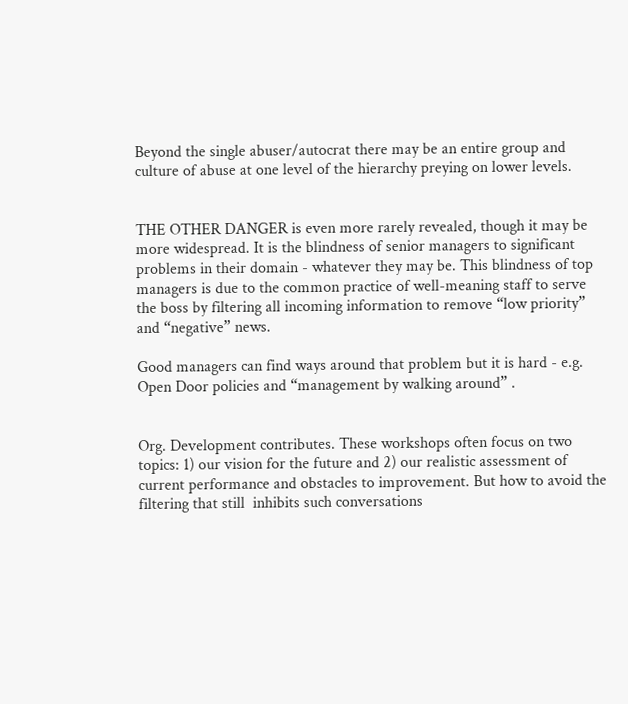Beyond the single abuser/autocrat there may be an entire group and culture of abuse at one level of the hierarchy preying on lower levels.


THE OTHER DANGER is even more rarely revealed, though it may be more widespread. It is the blindness of senior managers to significant problems in their domain - whatever they may be. This blindness of top managers is due to the common practice of well-meaning staff to serve the boss by filtering all incoming information to remove “low priority” and “negative” news.

Good managers can find ways around that problem but it is hard - e.g. Open Door policies and “management by walking around” .


Org. Development contributes. These workshops often focus on two topics: 1) our vision for the future and 2) our realistic assessment of current performance and obstacles to improvement. But how to avoid the filtering that still  inhibits such conversations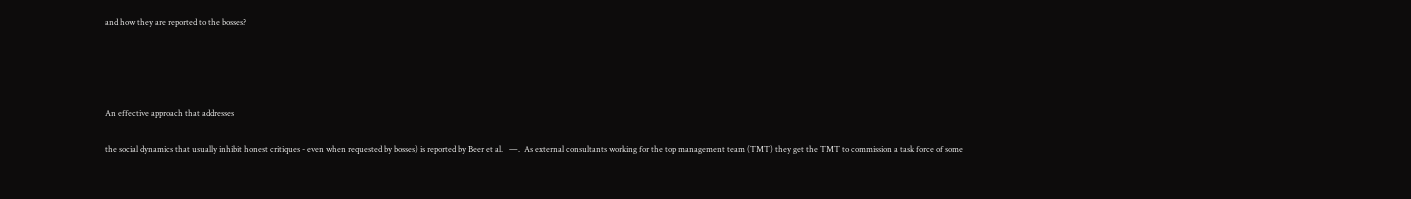and how they are reported to the bosses?




An effective approach that addresses

the social dynamics that usually inhibit honest critiques - even when requested by bosses) is reported by Beer et al.   —.  As external consultants working for the top management team (TMT) they get the TMT to commission a task force of some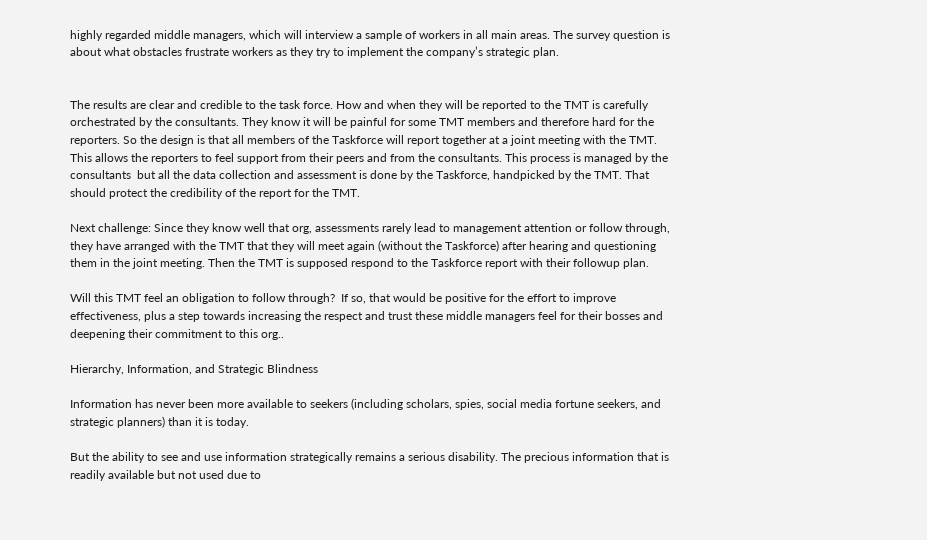highly regarded middle managers, which will interview a sample of workers in all main areas. The survey question is about what obstacles frustrate workers as they try to implement the company’s strategic plan.


The results are clear and credible to the task force. How and when they will be reported to the TMT is carefully orchestrated by the consultants. They know it will be painful for some TMT members and therefore hard for the reporters. So the design is that all members of the Taskforce will report together at a joint meeting with the TMT. This allows the reporters to feel support from their peers and from the consultants. This process is managed by the consultants  but all the data collection and assessment is done by the Taskforce, handpicked by the TMT. That should protect the credibility of the report for the TMT.

Next challenge: Since they know well that org, assessments rarely lead to management attention or follow through, they have arranged with the TMT that they will meet again (without the Taskforce) after hearing and questioning them in the joint meeting. Then the TMT is supposed respond to the Taskforce report with their followup plan.

Will this TMT feel an obligation to follow through?  If so, that would be positive for the effort to improve effectiveness, plus a step towards increasing the respect and trust these middle managers feel for their bosses and deepening their commitment to this org..

Hierarchy, Information, and Strategic Blindness

Information has never been more available to seekers (including scholars, spies, social media fortune seekers, and strategic planners) than it is today.

But the ability to see and use information strategically remains a serious disability. The precious information that is readily available but not used due to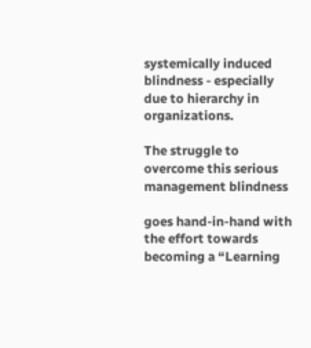systemically induced blindness - especially due to hierarchy in organizations.

The struggle to overcome this serious management blindness

goes hand-in-hand with the effort towards becoming a “Learning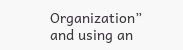Organization” and using an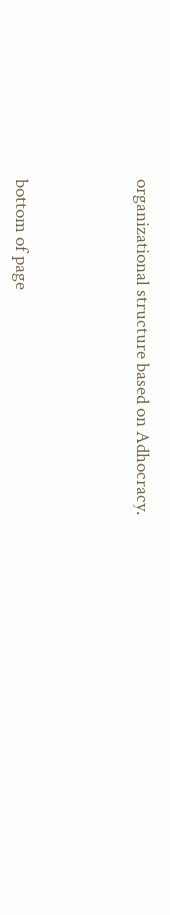organizational structure based on Adhocracy.



bottom of page